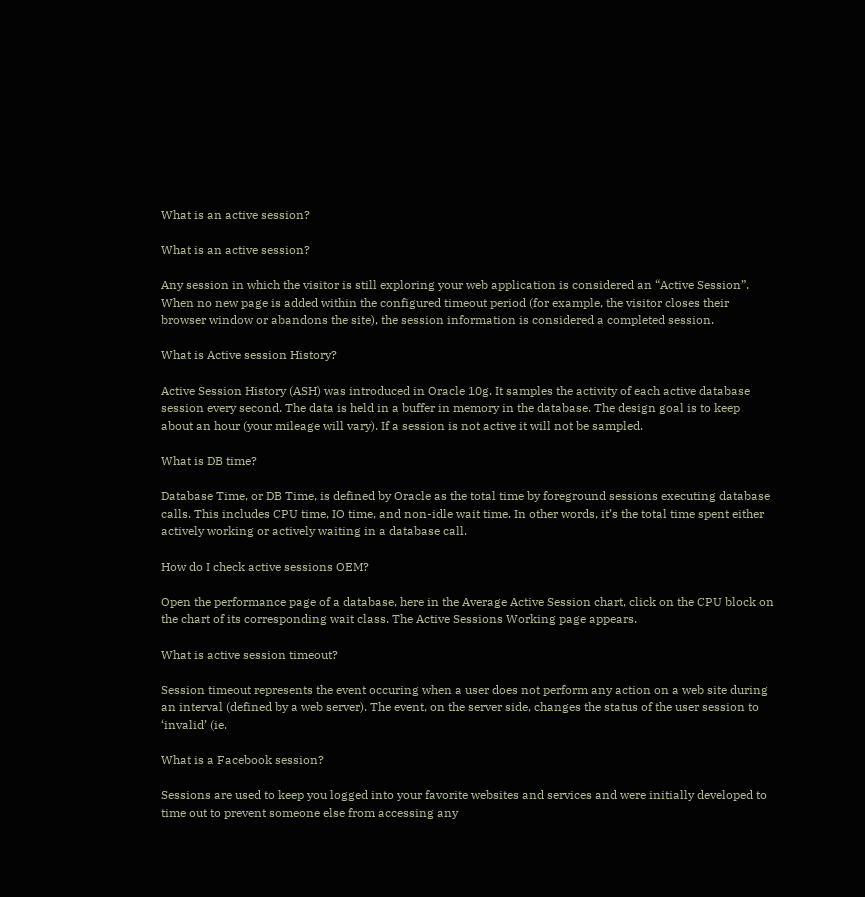What is an active session?

What is an active session?

Any session in which the visitor is still exploring your web application is considered an “Active Session”. When no new page is added within the configured timeout period (for example, the visitor closes their browser window or abandons the site), the session information is considered a completed session.

What is Active session History?

Active Session History (ASH) was introduced in Oracle 10g. It samples the activity of each active database session every second. The data is held in a buffer in memory in the database. The design goal is to keep about an hour (your mileage will vary). If a session is not active it will not be sampled.

What is DB time?

Database Time, or DB Time, is defined by Oracle as the total time by foreground sessions executing database calls. This includes CPU time, IO time, and non-idle wait time. In other words, it’s the total time spent either actively working or actively waiting in a database call.

How do I check active sessions OEM?

Open the performance page of a database, here in the Average Active Session chart, click on the CPU block on the chart of its corresponding wait class. The Active Sessions Working page appears.

What is active session timeout?

Session timeout represents the event occuring when a user does not perform any action on a web site during an interval (defined by a web server). The event, on the server side, changes the status of the user session to ‘invalid’ (ie.

What is a Facebook session?

Sessions are used to keep you logged into your favorite websites and services and were initially developed to time out to prevent someone else from accessing any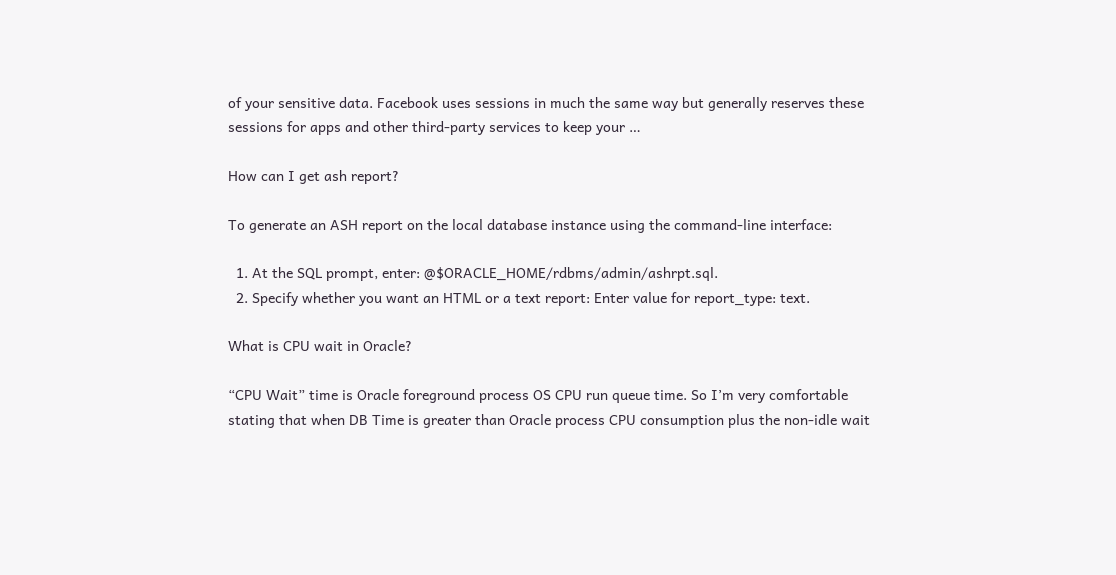of your sensitive data. Facebook uses sessions in much the same way but generally reserves these sessions for apps and other third-party services to keep your …

How can I get ash report?

To generate an ASH report on the local database instance using the command-line interface:

  1. At the SQL prompt, enter: @$ORACLE_HOME/rdbms/admin/ashrpt.sql.
  2. Specify whether you want an HTML or a text report: Enter value for report_type: text.

What is CPU wait in Oracle?

“CPU Wait” time is Oracle foreground process OS CPU run queue time. So I’m very comfortable stating that when DB Time is greater than Oracle process CPU consumption plus the non-idle wait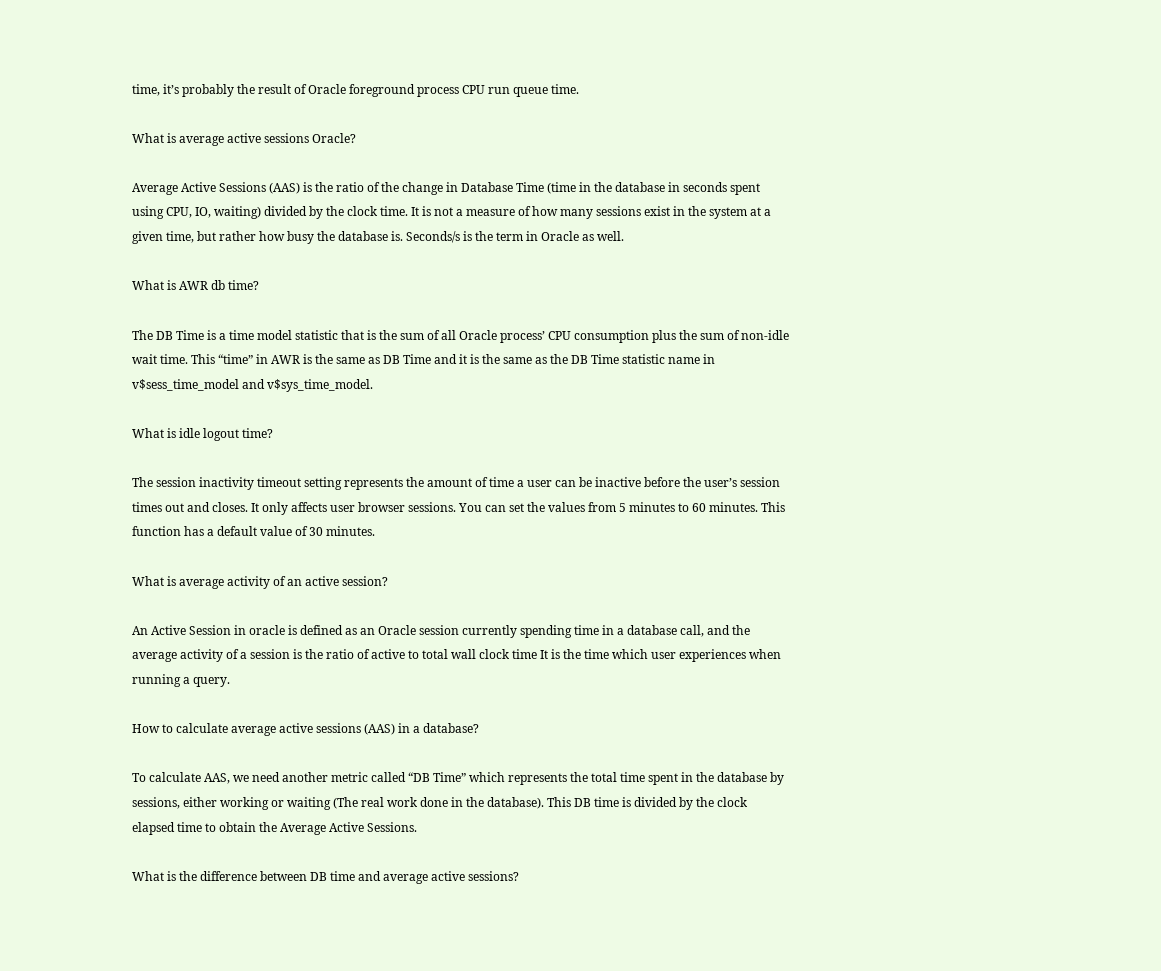time, it’s probably the result of Oracle foreground process CPU run queue time.

What is average active sessions Oracle?

Average Active Sessions (AAS) is the ratio of the change in Database Time (time in the database in seconds spent using CPU, IO, waiting) divided by the clock time. It is not a measure of how many sessions exist in the system at a given time, but rather how busy the database is. Seconds/s is the term in Oracle as well.

What is AWR db time?

The DB Time is a time model statistic that is the sum of all Oracle process’ CPU consumption plus the sum of non-idle wait time. This “time” in AWR is the same as DB Time and it is the same as the DB Time statistic name in v$sess_time_model and v$sys_time_model.

What is idle logout time?

The session inactivity timeout setting represents the amount of time a user can be inactive before the user’s session times out and closes. It only affects user browser sessions. You can set the values from 5 minutes to 60 minutes. This function has a default value of 30 minutes.

What is average activity of an active session?

An Active Session in oracle is defined as an Oracle session currently spending time in a database call, and the average activity of a session is the ratio of active to total wall clock time It is the time which user experiences when running a query.

How to calculate average active sessions (AAS) in a database?

To calculate AAS, we need another metric called “DB Time” which represents the total time spent in the database by sessions, either working or waiting (The real work done in the database). This DB time is divided by the clock elapsed time to obtain the Average Active Sessions.

What is the difference between DB time and average active sessions?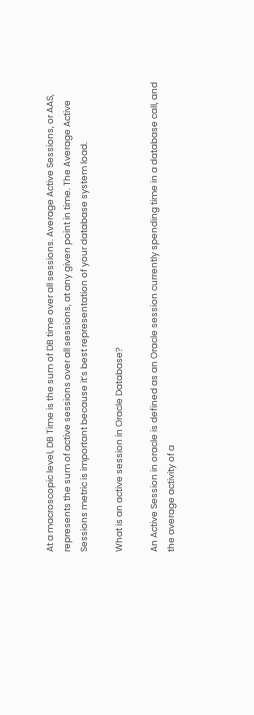At a macroscopic level, DB Time is the sum of DB time over all sessions. Average Active Sessions, or AAS, represents the sum of active sessions over all sessions, at any given point in time. The Average Active Sessions metric is important because it’s best representation of your database system load.

What is an active session in Oracle Database?

An Active Session in oracle is defined as an Oracle session currently spending time in a database call, and the average activity of a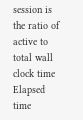session is the ratio of active to total wall clock time Elapsed time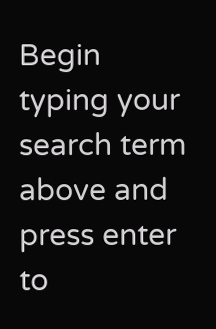Begin typing your search term above and press enter to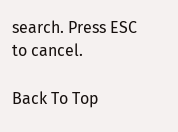search. Press ESC to cancel.

Back To Top